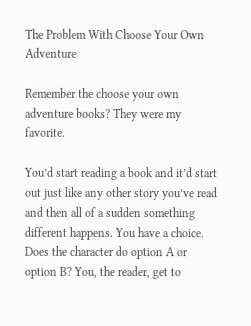The Problem With Choose Your Own Adventure

Remember the choose your own adventure books? They were my favorite.

You’d start reading a book and it’d start out just like any other story you’ve read and then all of a sudden something different happens. You have a choice. Does the character do option A or option B? You, the reader, get to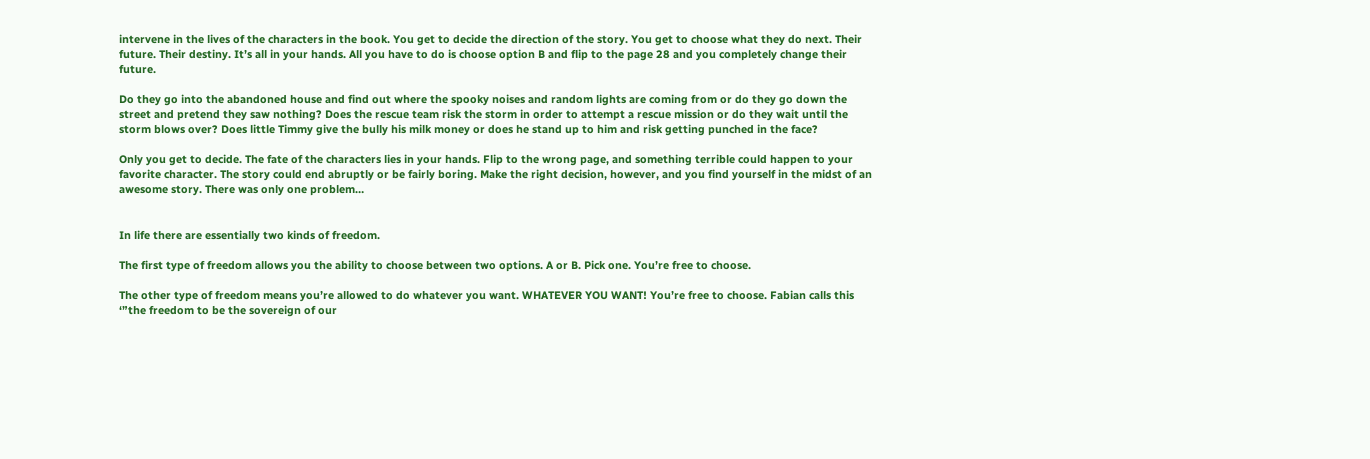intervene in the lives of the characters in the book. You get to decide the direction of the story. You get to choose what they do next. Their future. Their destiny. It’s all in your hands. All you have to do is choose option B and flip to the page 28 and you completely change their future.

Do they go into the abandoned house and find out where the spooky noises and random lights are coming from or do they go down the street and pretend they saw nothing? Does the rescue team risk the storm in order to attempt a rescue mission or do they wait until the storm blows over? Does little Timmy give the bully his milk money or does he stand up to him and risk getting punched in the face?

Only you get to decide. The fate of the characters lies in your hands. Flip to the wrong page, and something terrible could happen to your favorite character. The story could end abruptly or be fairly boring. Make the right decision, however, and you find yourself in the midst of an awesome story. There was only one problem…


In life there are essentially two kinds of freedom.

The first type of freedom allows you the ability to choose between two options. A or B. Pick one. You’re free to choose.

The other type of freedom means you’re allowed to do whatever you want. WHATEVER YOU WANT! You’re free to choose. Fabian calls this ‘”the freedom to be the sovereign of our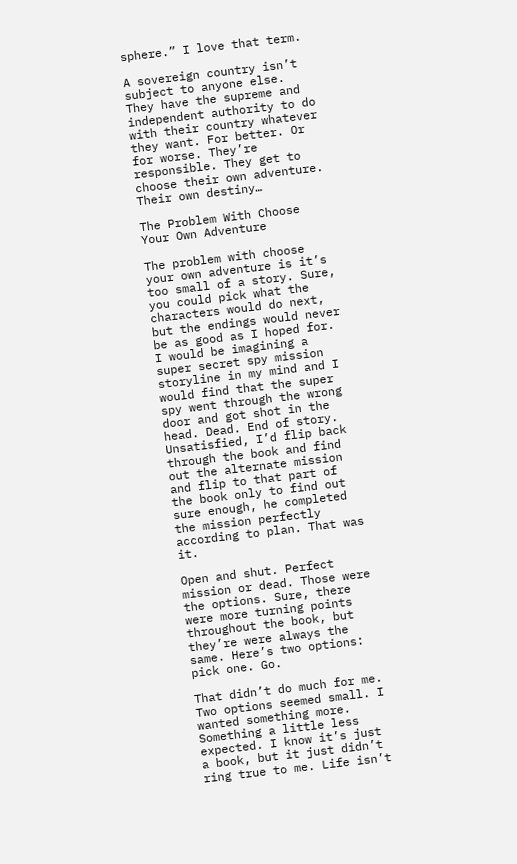sphere.” I love that term.

A sovereign country isn’t subject to anyone else. They have the supreme and independent authority to do with their country whatever they want. For better. Or for worse. They’re responsible. They get to choose their own adventure. Their own destiny…

The Problem With Choose Your Own Adventure

The problem with choose your own adventure is it’s too small of a story. Sure, you could pick what the characters would do next, but the endings would never be as good as I hoped for. I would be imagining a super secret spy mission storyline in my mind and I would find that the super spy went through the wrong door and got shot in the head. Dead. End of story. Unsatisfied, I’d flip back through the book and find out the alternate mission and flip to that part of the book only to find out sure enough, he completed the mission perfectly according to plan. That was it.

Open and shut. Perfect mission or dead. Those were the options. Sure, there were more turning points throughout the book, but they’re were always the same. Here’s two options: pick one. Go.

That didn’t do much for me. Two options seemed small. I wanted something more. Something a little less expected. I know it’s just a book, but it just didn’t ring true to me. Life isn’t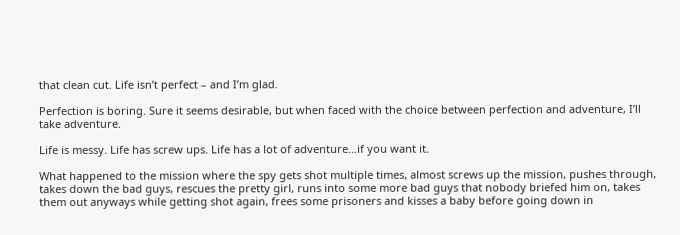that clean cut. Life isn’t perfect – and I’m glad.

Perfection is boring. Sure it seems desirable, but when faced with the choice between perfection and adventure, I’ll take adventure.

Life is messy. Life has screw ups. Life has a lot of adventure…if you want it.

What happened to the mission where the spy gets shot multiple times, almost screws up the mission, pushes through, takes down the bad guys, rescues the pretty girl, runs into some more bad guys that nobody briefed him on, takes them out anyways while getting shot again, frees some prisoners and kisses a baby before going down in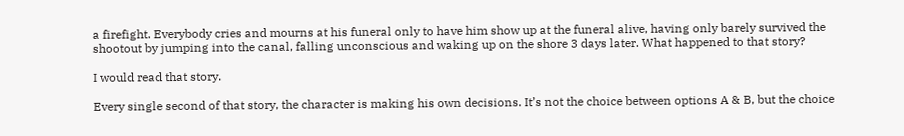a firefight. Everybody cries and mourns at his funeral only to have him show up at the funeral alive, having only barely survived the shootout by jumping into the canal, falling unconscious and waking up on the shore 3 days later. What happened to that story?

I would read that story.

Every single second of that story, the character is making his own decisions. It’s not the choice between options A & B, but the choice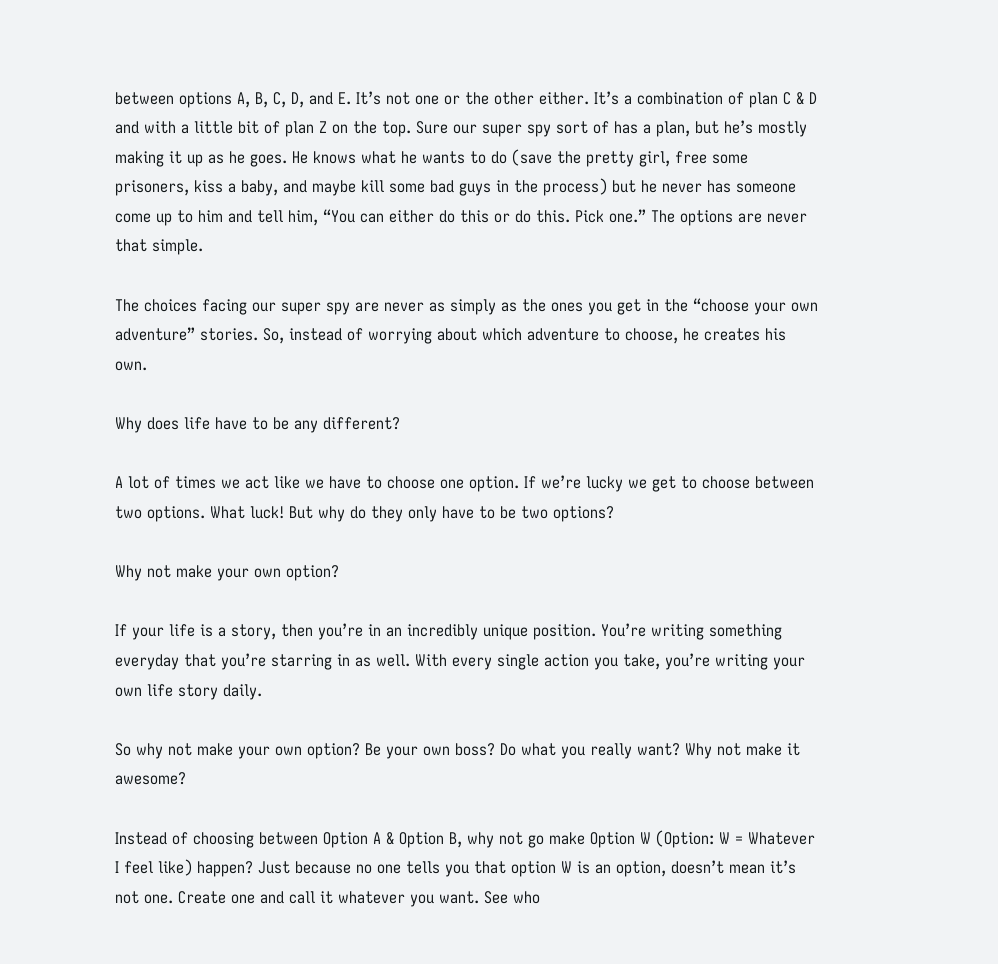between options A, B, C, D, and E. It’s not one or the other either. It’s a combination of plan C & D and with a little bit of plan Z on the top. Sure our super spy sort of has a plan, but he’s mostly making it up as he goes. He knows what he wants to do (save the pretty girl, free some prisoners, kiss a baby, and maybe kill some bad guys in the process) but he never has someone come up to him and tell him, “You can either do this or do this. Pick one.” The options are never that simple.

The choices facing our super spy are never as simply as the ones you get in the “choose your own adventure” stories. So, instead of worrying about which adventure to choose, he creates his own.

Why does life have to be any different?

A lot of times we act like we have to choose one option. If we’re lucky we get to choose between two options. What luck! But why do they only have to be two options?

Why not make your own option?

If your life is a story, then you’re in an incredibly unique position. You’re writing something everyday that you’re starring in as well. With every single action you take, you’re writing your own life story daily.

So why not make your own option? Be your own boss? Do what you really want? Why not make it awesome?

Instead of choosing between Option A & Option B, why not go make Option W (Option: W = Whatever I feel like) happen? Just because no one tells you that option W is an option, doesn’t mean it’s not one. Create one and call it whatever you want. See who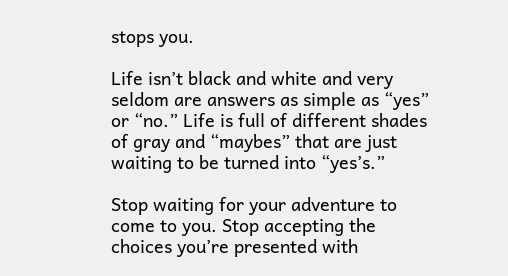stops you.

Life isn’t black and white and very seldom are answers as simple as “yes” or “no.” Life is full of different shades of gray and “maybes” that are just waiting to be turned into “yes’s.”

Stop waiting for your adventure to come to you. Stop accepting the choices you’re presented with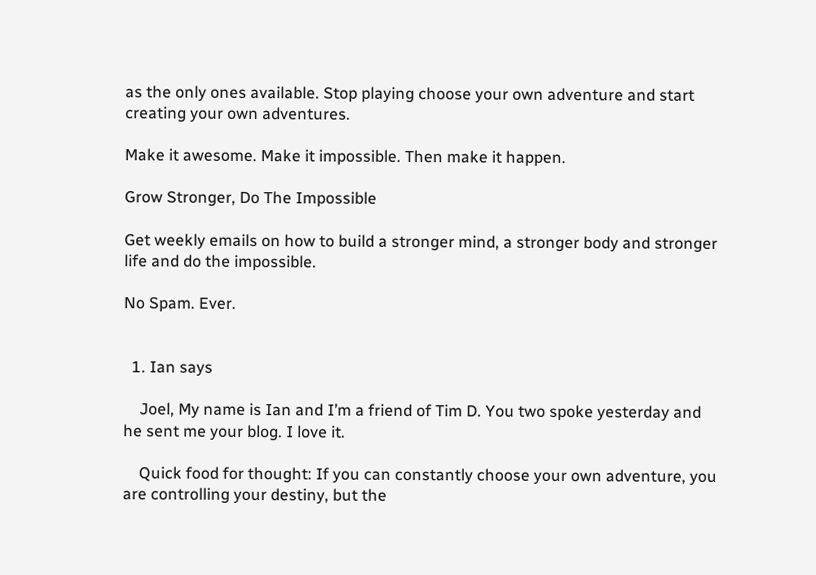as the only ones available. Stop playing choose your own adventure and start creating your own adventures.

Make it awesome. Make it impossible. Then make it happen.

Grow Stronger, Do The Impossible

Get weekly emails on how to build a stronger mind, a stronger body and stronger life and do the impossible.

No Spam. Ever.


  1. Ian says

    Joel, My name is Ian and I’m a friend of Tim D. You two spoke yesterday and he sent me your blog. I love it.

    Quick food for thought: If you can constantly choose your own adventure, you are controlling your destiny, but the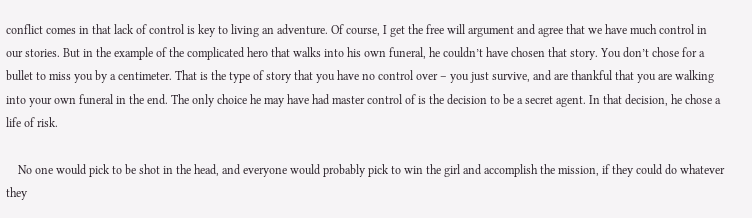conflict comes in that lack of control is key to living an adventure. Of course, I get the free will argument and agree that we have much control in our stories. But in the example of the complicated hero that walks into his own funeral, he couldn’t have chosen that story. You don’t chose for a bullet to miss you by a centimeter. That is the type of story that you have no control over – you just survive, and are thankful that you are walking into your own funeral in the end. The only choice he may have had master control of is the decision to be a secret agent. In that decision, he chose a life of risk.

    No one would pick to be shot in the head, and everyone would probably pick to win the girl and accomplish the mission, if they could do whatever they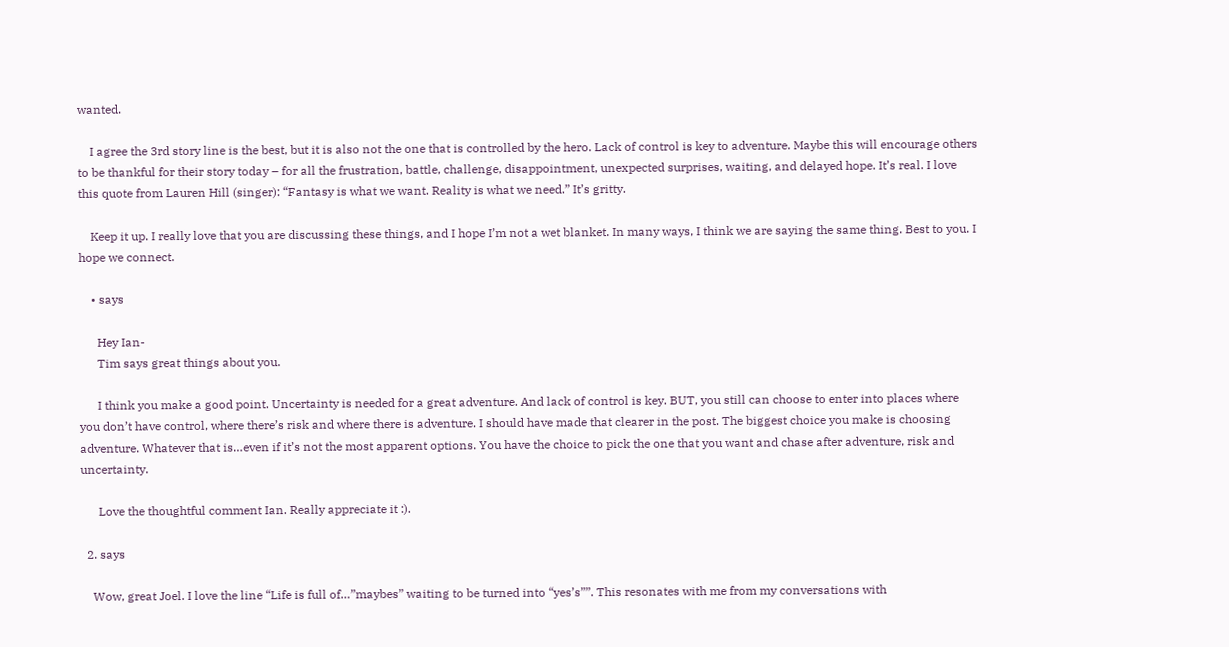wanted.

    I agree the 3rd story line is the best, but it is also not the one that is controlled by the hero. Lack of control is key to adventure. Maybe this will encourage others to be thankful for their story today – for all the frustration, battle, challenge, disappointment, unexpected surprises, waiting, and delayed hope. It’s real. I love this quote from Lauren Hill (singer): “Fantasy is what we want. Reality is what we need.” It’s gritty.

    Keep it up. I really love that you are discussing these things, and I hope I’m not a wet blanket. In many ways, I think we are saying the same thing. Best to you. I hope we connect.

    • says

      Hey Ian-
      Tim says great things about you.

      I think you make a good point. Uncertainty is needed for a great adventure. And lack of control is key. BUT, you still can choose to enter into places where you don’t have control, where there’s risk and where there is adventure. I should have made that clearer in the post. The biggest choice you make is choosing adventure. Whatever that is…even if it’s not the most apparent options. You have the choice to pick the one that you want and chase after adventure, risk and uncertainty.

      Love the thoughtful comment Ian. Really appreciate it :).

  2. says

    Wow, great Joel. I love the line “Life is full of…”maybes” waiting to be turned into “yes’s””. This resonates with me from my conversations with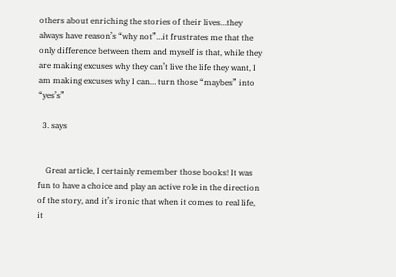others about enriching the stories of their lives…they always have reason’s “why not”…it frustrates me that the only difference between them and myself is that, while they are making excuses why they can’t live the life they want, I am making excuses why I can… turn those “maybes” into “yes’s”

  3. says


    Great article, I certainly remember those books! It was fun to have a choice and play an active role in the direction of the story, and it’s ironic that when it comes to real life, it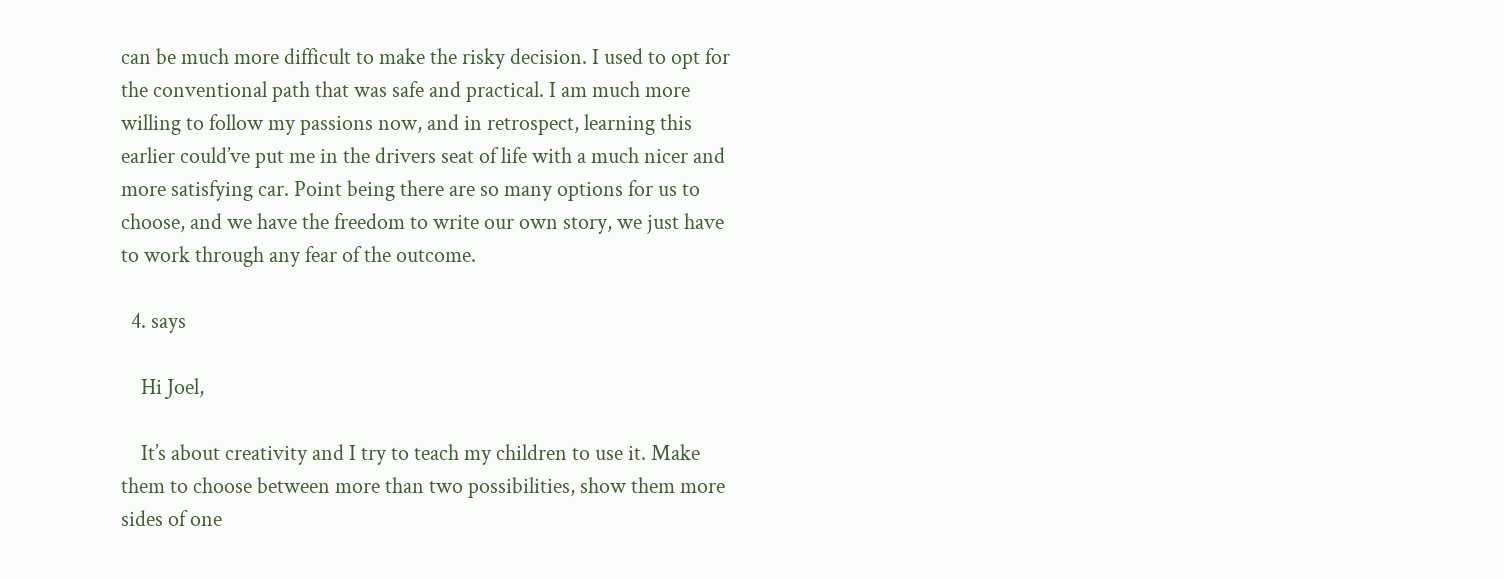can be much more difficult to make the risky decision. I used to opt for the conventional path that was safe and practical. I am much more willing to follow my passions now, and in retrospect, learning this earlier could’ve put me in the drivers seat of life with a much nicer and more satisfying car. Point being there are so many options for us to choose, and we have the freedom to write our own story, we just have to work through any fear of the outcome.

  4. says

    Hi Joel,

    It’s about creativity and I try to teach my children to use it. Make them to choose between more than two possibilities, show them more sides of one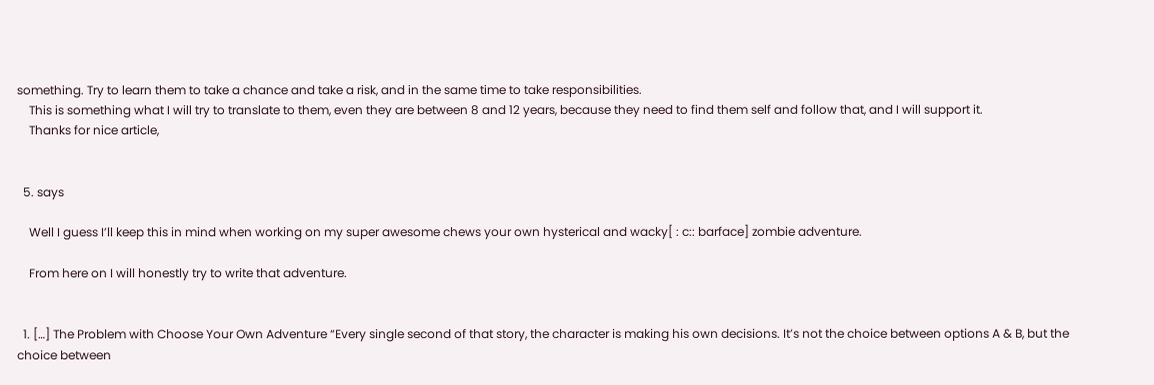something. Try to learn them to take a chance and take a risk, and in the same time to take responsibilities.
    This is something what I will try to translate to them, even they are between 8 and 12 years, because they need to find them self and follow that, and I will support it.
    Thanks for nice article,


  5. says

    Well I guess I’ll keep this in mind when working on my super awesome chews your own hysterical and wacky[ : c:: barface] zombie adventure.

    From here on I will honestly try to write that adventure.


  1. […] The Problem with Choose Your Own Adventure “Every single second of that story, the character is making his own decisions. It’s not the choice between options A & B, but the choice between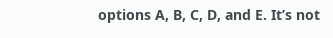options A, B, C, D, and E. It’s not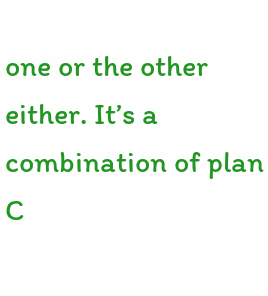one or the other either. It’s a combination of plan C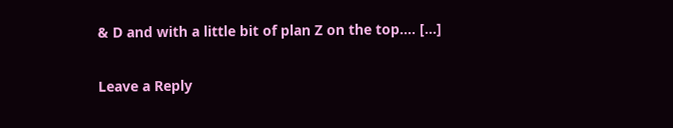& D and with a little bit of plan Z on the top…. […]

Leave a Reply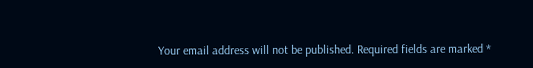Your email address will not be published. Required fields are marked *